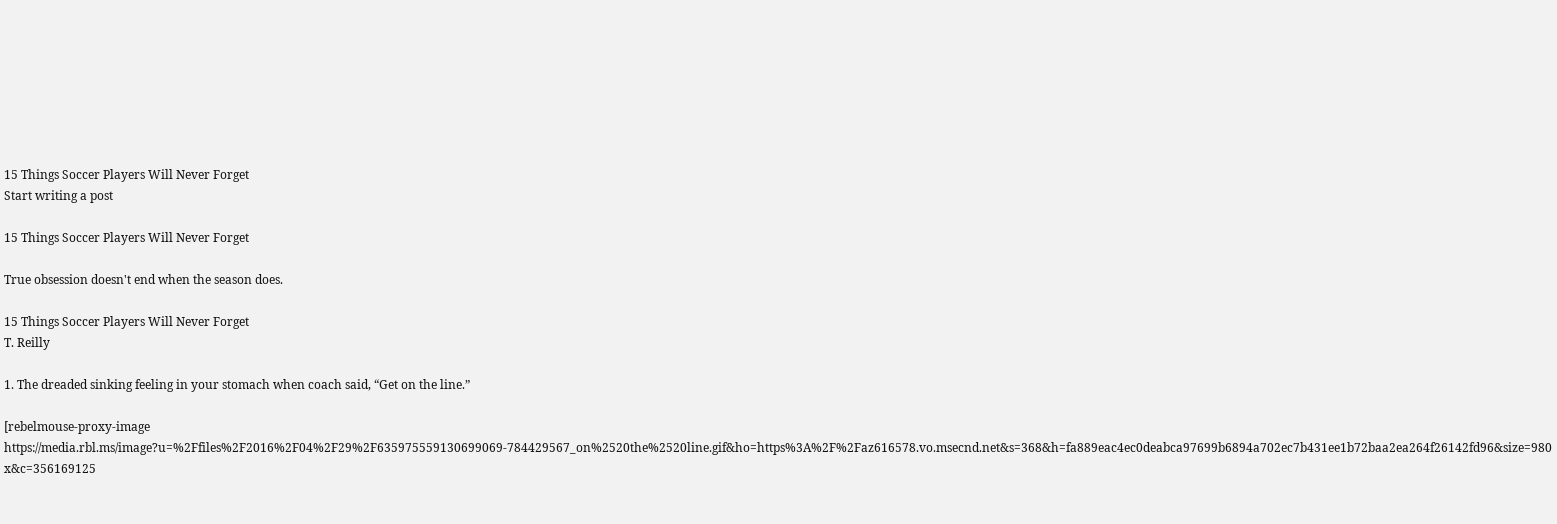15 Things Soccer Players Will Never Forget
Start writing a post

15 Things Soccer Players Will Never Forget

True obsession doesn't end when the season does.

15 Things Soccer Players Will Never Forget
T. Reilly

1. The dreaded sinking feeling in your stomach when coach said, “Get on the line.”

[rebelmouse-proxy-image https://media.rbl.ms/image?u=%2Ffiles%2F2016%2F04%2F29%2F635975559130699069-784429567_on%2520the%2520line.gif&ho=https%3A%2F%2Faz616578.vo.msecnd.net&s=368&h=fa889eac4ec0deabca97699b6894a702ec7b431ee1b72baa2ea264f26142fd96&size=980x&c=356169125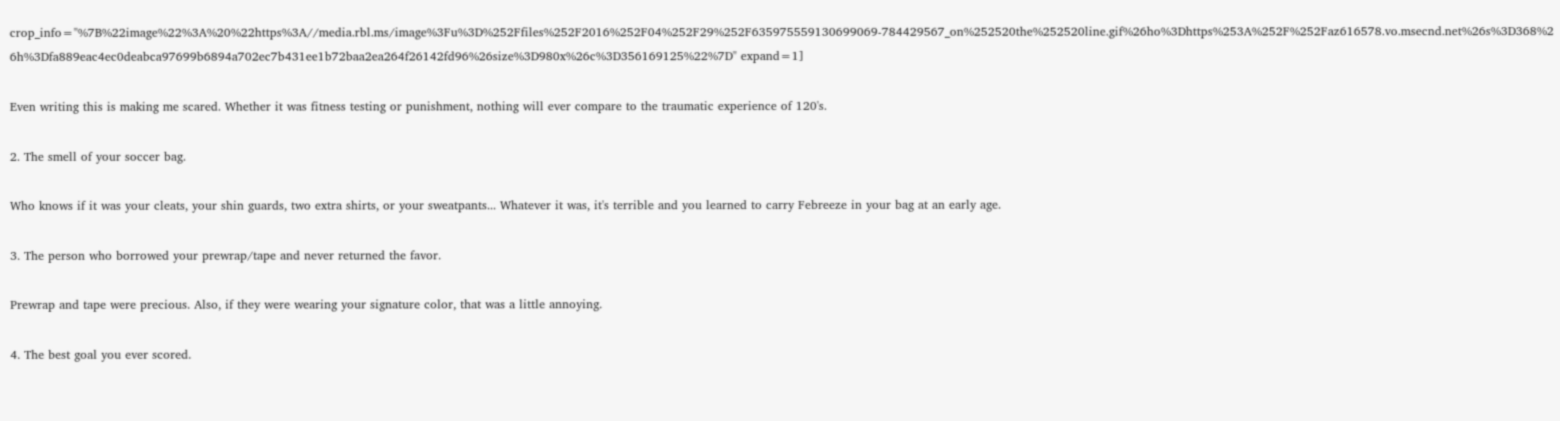crop_info="%7B%22image%22%3A%20%22https%3A//media.rbl.ms/image%3Fu%3D%252Ffiles%252F2016%252F04%252F29%252F635975559130699069-784429567_on%252520the%252520line.gif%26ho%3Dhttps%253A%252F%252Faz616578.vo.msecnd.net%26s%3D368%26h%3Dfa889eac4ec0deabca97699b6894a702ec7b431ee1b72baa2ea264f26142fd96%26size%3D980x%26c%3D356169125%22%7D" expand=1]

Even writing this is making me scared. Whether it was fitness testing or punishment, nothing will ever compare to the traumatic experience of 120's.

2. The smell of your soccer bag.

Who knows if it was your cleats, your shin guards, two extra shirts, or your sweatpants... Whatever it was, it's terrible and you learned to carry Febreeze in your bag at an early age.

3. The person who borrowed your prewrap/tape and never returned the favor.

Prewrap and tape were precious. Also, if they were wearing your signature color, that was a little annoying.

4. The best goal you ever scored.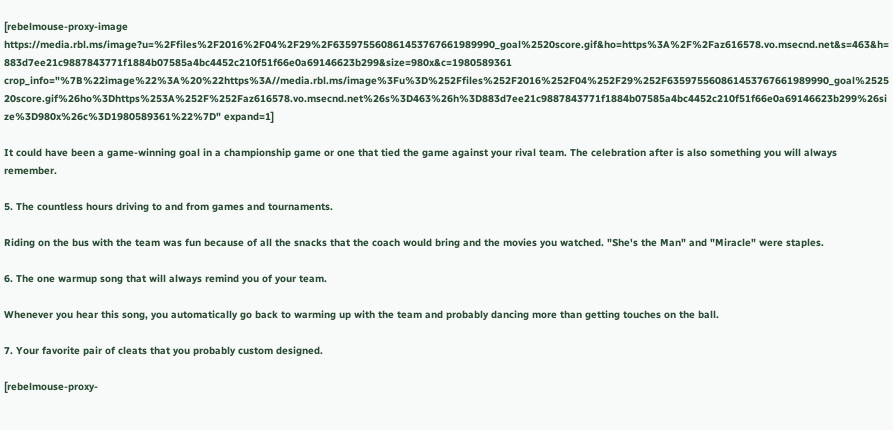[rebelmouse-proxy-image https://media.rbl.ms/image?u=%2Ffiles%2F2016%2F04%2F29%2F635975560861453767661989990_goal%2520score.gif&ho=https%3A%2F%2Faz616578.vo.msecnd.net&s=463&h=883d7ee21c9887843771f1884b07585a4bc4452c210f51f66e0a69146623b299&size=980x&c=1980589361 crop_info="%7B%22image%22%3A%20%22https%3A//media.rbl.ms/image%3Fu%3D%252Ffiles%252F2016%252F04%252F29%252F635975560861453767661989990_goal%252520score.gif%26ho%3Dhttps%253A%252F%252Faz616578.vo.msecnd.net%26s%3D463%26h%3D883d7ee21c9887843771f1884b07585a4bc4452c210f51f66e0a69146623b299%26size%3D980x%26c%3D1980589361%22%7D" expand=1]

It could have been a game-winning goal in a championship game or one that tied the game against your rival team. The celebration after is also something you will always remember.

5. The countless hours driving to and from games and tournaments.

Riding on the bus with the team was fun because of all the snacks that the coach would bring and the movies you watched. "She's the Man" and "Miracle" were staples.

6. The one warmup song that will always remind you of your team.

Whenever you hear this song, you automatically go back to warming up with the team and probably dancing more than getting touches on the ball.

7. Your favorite pair of cleats that you probably custom designed.

[rebelmouse-proxy-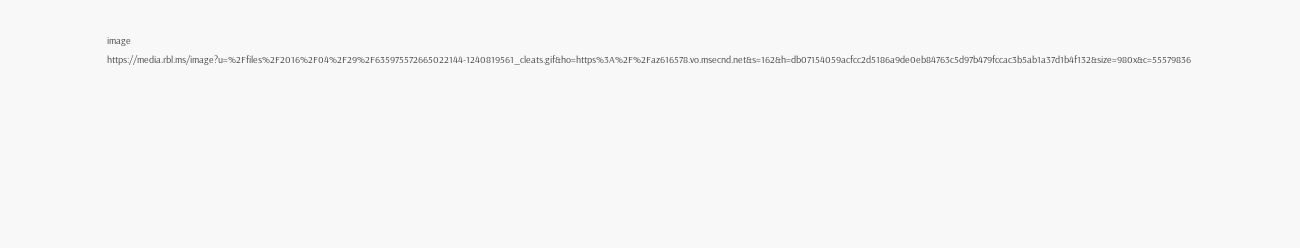image https://media.rbl.ms/image?u=%2Ffiles%2F2016%2F04%2F29%2F635975572665022144-1240819561_cleats.gif&ho=https%3A%2F%2Faz616578.vo.msecnd.net&s=162&h=db07154059acfcc2d5186a9de0eb84763c5d97b479fccac3b5ab1a37d1b4f132&size=980x&c=55579836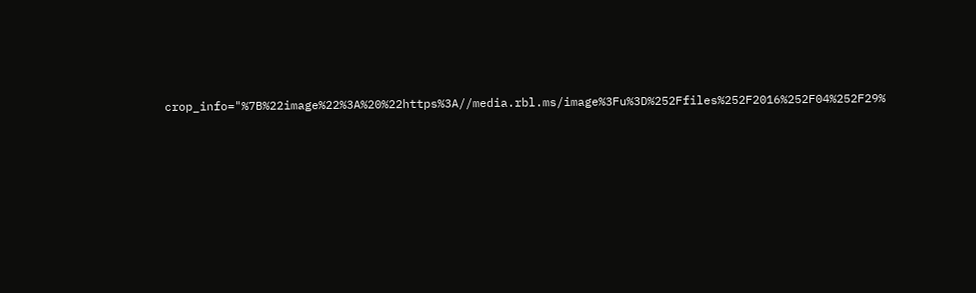crop_info="%7B%22image%22%3A%20%22https%3A//media.rbl.ms/image%3Fu%3D%252Ffiles%252F2016%252F04%252F29%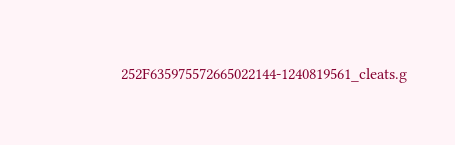252F635975572665022144-1240819561_cleats.g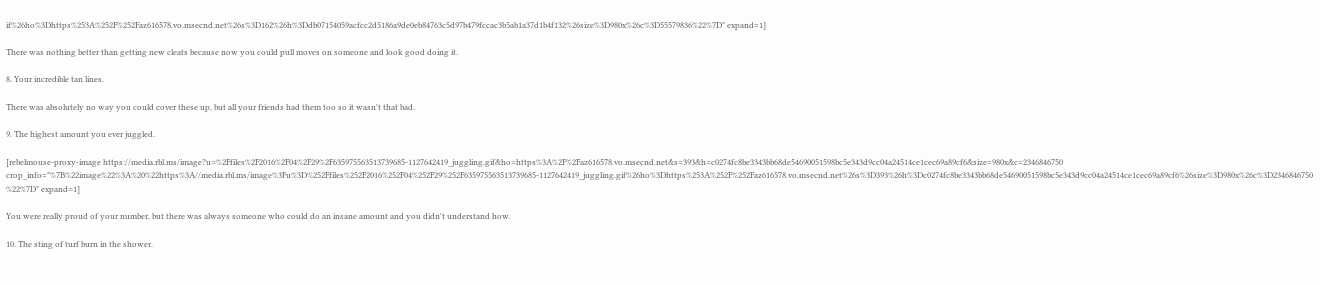if%26ho%3Dhttps%253A%252F%252Faz616578.vo.msecnd.net%26s%3D162%26h%3Ddb07154059acfcc2d5186a9de0eb84763c5d97b479fccac3b5ab1a37d1b4f132%26size%3D980x%26c%3D55579836%22%7D" expand=1]

There was nothing better than getting new cleats because now you could pull moves on someone and look good doing it.

8. Your incredible tan lines.

There was absolutely no way you could cover these up, but all your friends had them too so it wasn't that bad.

9. The highest amount you ever juggled.

[rebelmouse-proxy-image https://media.rbl.ms/image?u=%2Ffiles%2F2016%2F04%2F29%2F635975563513739685-1127642419_juggling.gif&ho=https%3A%2F%2Faz616578.vo.msecnd.net&s=393&h=c0274fc8be3343bb68de54690051598bc5e343d9cc04a24514ce1cec69a89cf6&size=980x&c=2346846750 crop_info="%7B%22image%22%3A%20%22https%3A//media.rbl.ms/image%3Fu%3D%252Ffiles%252F2016%252F04%252F29%252F635975563513739685-1127642419_juggling.gif%26ho%3Dhttps%253A%252F%252Faz616578.vo.msecnd.net%26s%3D393%26h%3Dc0274fc8be3343bb68de54690051598bc5e343d9cc04a24514ce1cec69a89cf6%26size%3D980x%26c%3D2346846750%22%7D" expand=1]

You were really proud of your number, but there was always someone who could do an insane amount and you didn't understand how.

10. The sting of turf burn in the shower.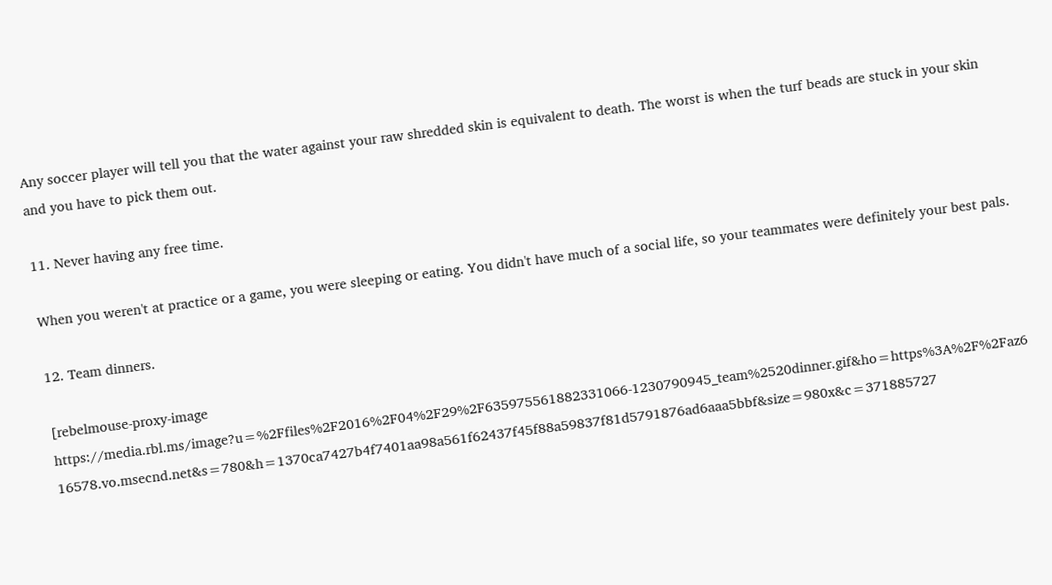Any soccer player will tell you that the water against your raw shredded skin is equivalent to death. The worst is when the turf beads are stuck in your skin and you have to pick them out.

11. Never having any free time.

When you weren't at practice or a game, you were sleeping or eating. You didn't have much of a social life, so your teammates were definitely your best pals.

12. Team dinners.

[rebelmouse-proxy-image https://media.rbl.ms/image?u=%2Ffiles%2F2016%2F04%2F29%2F635975561882331066-1230790945_team%2520dinner.gif&ho=https%3A%2F%2Faz616578.vo.msecnd.net&s=780&h=1370ca7427b4f7401aa98a561f62437f45f88a59837f81d5791876ad6aaa5bbf&size=980x&c=371885727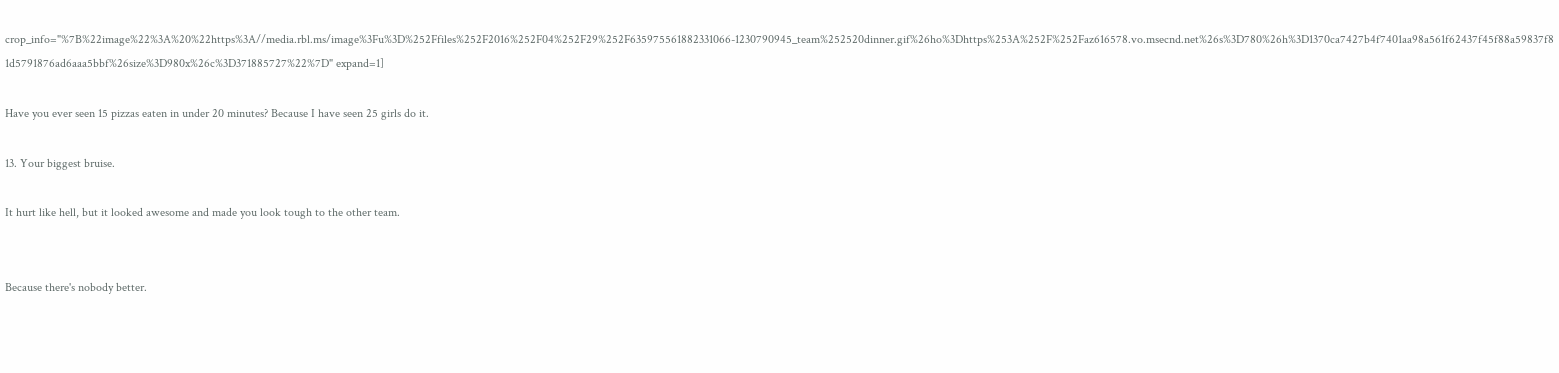crop_info="%7B%22image%22%3A%20%22https%3A//media.rbl.ms/image%3Fu%3D%252Ffiles%252F2016%252F04%252F29%252F635975561882331066-1230790945_team%252520dinner.gif%26ho%3Dhttps%253A%252F%252Faz616578.vo.msecnd.net%26s%3D780%26h%3D1370ca7427b4f7401aa98a561f62437f45f88a59837f81d5791876ad6aaa5bbf%26size%3D980x%26c%3D371885727%22%7D" expand=1]

Have you ever seen 15 pizzas eaten in under 20 minutes? Because I have seen 25 girls do it.

13. Your biggest bruise.

It hurt like hell, but it looked awesome and made you look tough to the other team.


Because there's nobody better.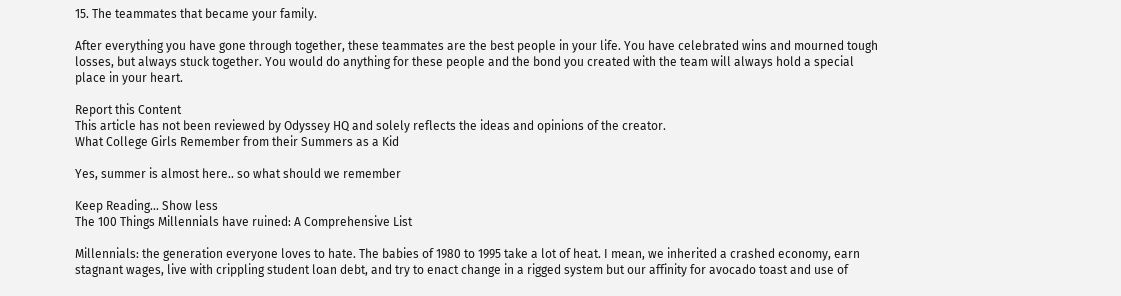15. The teammates that became your family.

After everything you have gone through together, these teammates are the best people in your life. You have celebrated wins and mourned tough losses, but always stuck together. You would do anything for these people and the bond you created with the team will always hold a special place in your heart.

Report this Content
This article has not been reviewed by Odyssey HQ and solely reflects the ideas and opinions of the creator.
What College Girls Remember from their Summers as a Kid

Yes, summer is almost here.. so what should we remember

Keep Reading... Show less
The 100 Things Millennials have ruined: A Comprehensive List

Millennials: the generation everyone loves to hate. The babies of 1980 to 1995 take a lot of heat. I mean, we inherited a crashed economy, earn stagnant wages, live with crippling student loan debt, and try to enact change in a rigged system but our affinity for avocado toast and use of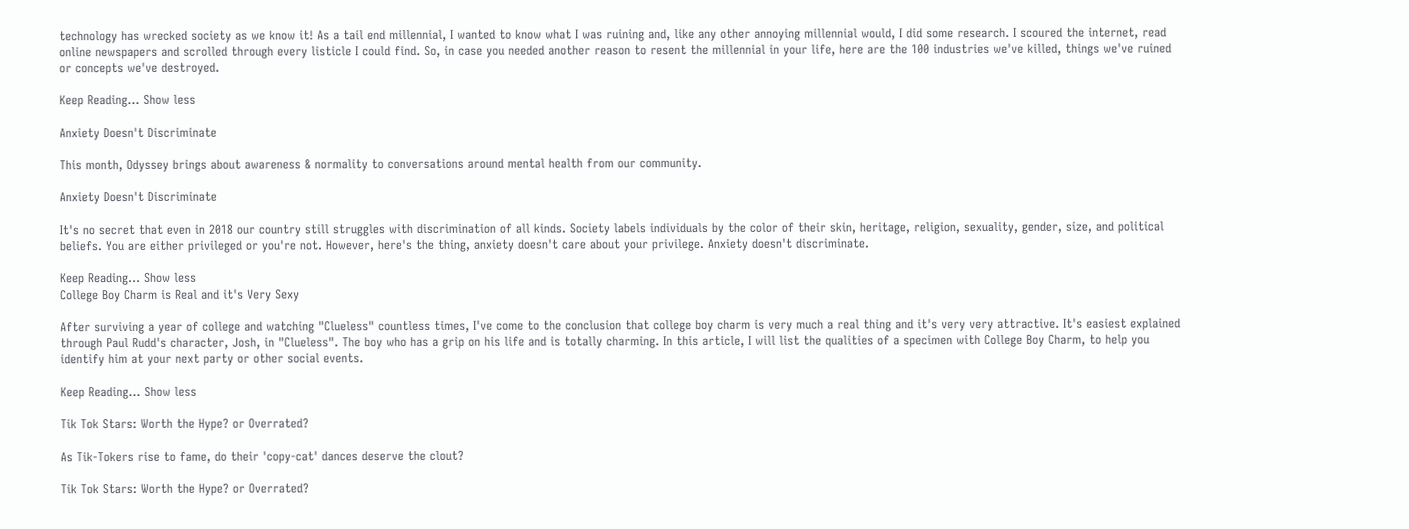technology has wrecked society as we know it! As a tail end millennial, I wanted to know what I was ruining and, like any other annoying millennial would, I did some research. I scoured the internet, read online newspapers and scrolled through every listicle I could find. So, in case you needed another reason to resent the millennial in your life, here are the 100 industries we've killed, things we've ruined or concepts we've destroyed.

Keep Reading... Show less

Anxiety Doesn't Discriminate

This month, Odyssey brings about awareness & normality to conversations around mental health from our community.

Anxiety Doesn't Discriminate

It's no secret that even in 2018 our country still struggles with discrimination of all kinds. Society labels individuals by the color of their skin, heritage, religion, sexuality, gender, size, and political beliefs. You are either privileged or you're not. However, here's the thing, anxiety doesn't care about your privilege. Anxiety doesn't discriminate.

Keep Reading... Show less
College Boy Charm is Real and it's Very Sexy

After surviving a year of college and watching "Clueless" countless times, I've come to the conclusion that college boy charm is very much a real thing and it's very very attractive. It's easiest explained through Paul Rudd's character, Josh, in "Clueless". The boy who has a grip on his life and is totally charming. In this article, I will list the qualities of a specimen with College Boy Charm, to help you identify him at your next party or other social events.

Keep Reading... Show less

Tik Tok Stars: Worth the Hype? or Overrated?

As Tik-Tokers rise to fame, do their 'copy-cat' dances deserve the clout?

Tik Tok Stars: Worth the Hype? or Overrated?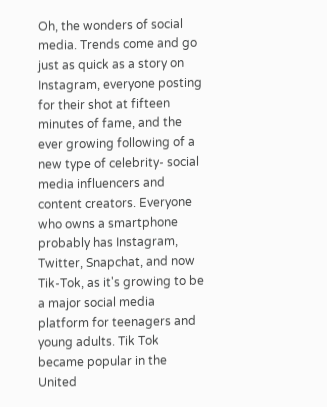Oh, the wonders of social media. Trends come and go just as quick as a story on Instagram, everyone posting for their shot at fifteen minutes of fame, and the ever growing following of a new type of celebrity- social media influencers and content creators. Everyone who owns a smartphone probably has Instagram, Twitter, Snapchat, and now Tik-Tok, as it's growing to be a major social media platform for teenagers and young adults. Tik Tok became popular in the United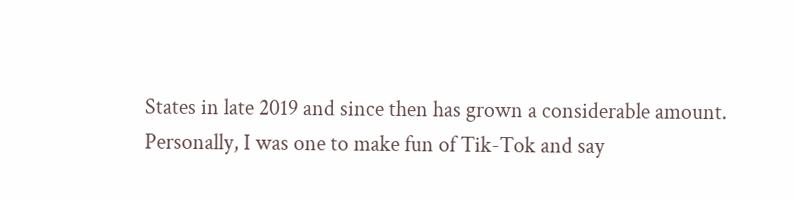States in late 2019 and since then has grown a considerable amount. Personally, I was one to make fun of Tik-Tok and say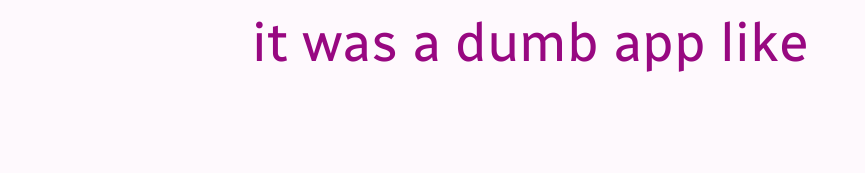it was a dumb app like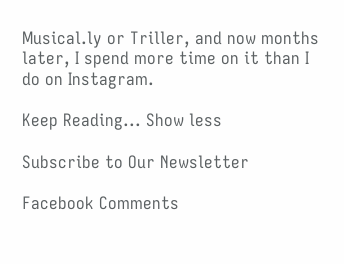Musical.ly or Triller, and now months later, I spend more time on it than I do on Instagram.

Keep Reading... Show less

Subscribe to Our Newsletter

Facebook Comments